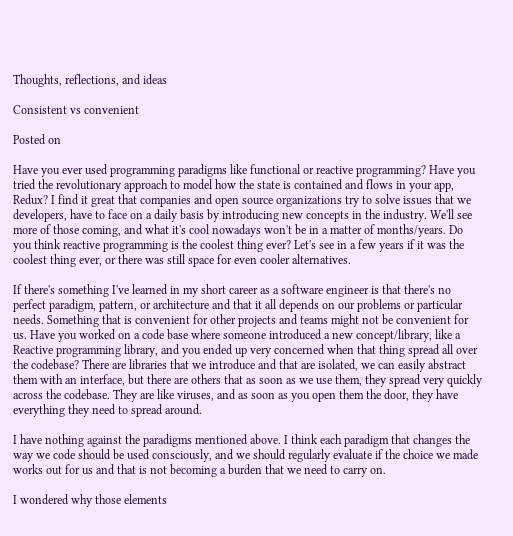Thoughts, reflections, and ideas

Consistent vs convenient

Posted on

Have you ever used programming paradigms like functional or reactive programming? Have you tried the revolutionary approach to model how the state is contained and flows in your app, Redux? I find it great that companies and open source organizations try to solve issues that we developers, have to face on a daily basis by introducing new concepts in the industry. We'll see more of those coming, and what it's cool nowadays won't be in a matter of months/years. Do you think reactive programming is the coolest thing ever? Let's see in a few years if it was the coolest thing ever, or there was still space for even cooler alternatives.

If there's something I've learned in my short career as a software engineer is that there's no perfect paradigm, pattern, or architecture and that it all depends on our problems or particular needs. Something that is convenient for other projects and teams might not be convenient for us. Have you worked on a code base where someone introduced a new concept/library, like a Reactive programming library, and you ended up very concerned when that thing spread all over the codebase? There are libraries that we introduce and that are isolated, we can easily abstract them with an interface, but there are others that as soon as we use them, they spread very quickly across the codebase. They are like viruses, and as soon as you open them the door, they have everything they need to spread around.

I have nothing against the paradigms mentioned above. I think each paradigm that changes the way we code should be used consciously, and we should regularly evaluate if the choice we made works out for us and that is not becoming a burden that we need to carry on.

I wondered why those elements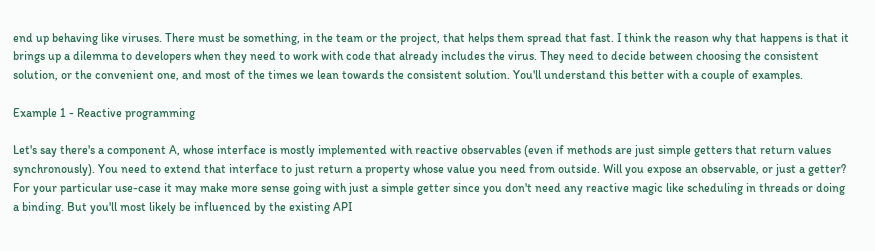end up behaving like viruses. There must be something, in the team or the project, that helps them spread that fast. I think the reason why that happens is that it brings up a dilemma to developers when they need to work with code that already includes the virus. They need to decide between choosing the consistent solution, or the convenient one, and most of the times we lean towards the consistent solution. You'll understand this better with a couple of examples.

Example 1 - Reactive programming

Let's say there's a component A, whose interface is mostly implemented with reactive observables (even if methods are just simple getters that return values synchronously). You need to extend that interface to just return a property whose value you need from outside. Will you expose an observable, or just a getter? For your particular use-case it may make more sense going with just a simple getter since you don't need any reactive magic like scheduling in threads or doing a binding. But you'll most likely be influenced by the existing API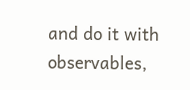and do it with observables,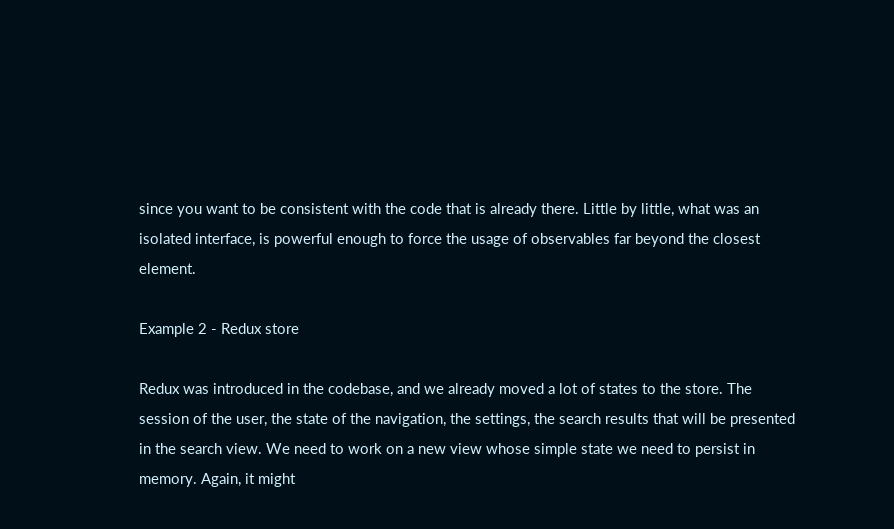since you want to be consistent with the code that is already there. Little by little, what was an isolated interface, is powerful enough to force the usage of observables far beyond the closest element.

Example 2 - Redux store

Redux was introduced in the codebase, and we already moved a lot of states to the store. The session of the user, the state of the navigation, the settings, the search results that will be presented in the search view. We need to work on a new view whose simple state we need to persist in memory. Again, it might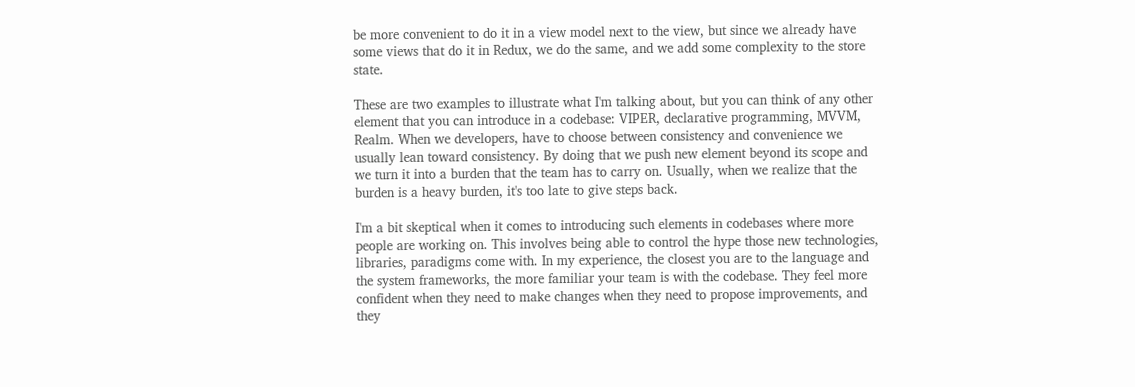be more convenient to do it in a view model next to the view, but since we already have some views that do it in Redux, we do the same, and we add some complexity to the store state.

These are two examples to illustrate what I'm talking about, but you can think of any other element that you can introduce in a codebase: VIPER, declarative programming, MVVM, Realm. When we developers, have to choose between consistency and convenience we usually lean toward consistency. By doing that we push new element beyond its scope and we turn it into a burden that the team has to carry on. Usually, when we realize that the burden is a heavy burden, it's too late to give steps back.

I'm a bit skeptical when it comes to introducing such elements in codebases where more people are working on. This involves being able to control the hype those new technologies, libraries, paradigms come with. In my experience, the closest you are to the language and the system frameworks, the more familiar your team is with the codebase. They feel more confident when they need to make changes when they need to propose improvements, and they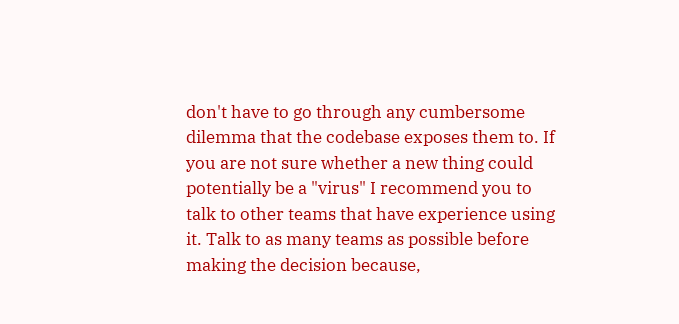don't have to go through any cumbersome dilemma that the codebase exposes them to. If you are not sure whether a new thing could potentially be a "virus" I recommend you to talk to other teams that have experience using it. Talk to as many teams as possible before making the decision because,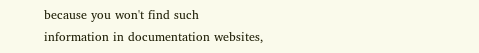because you won't find such information in documentation websites,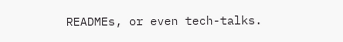READMEs, or even tech-talks.